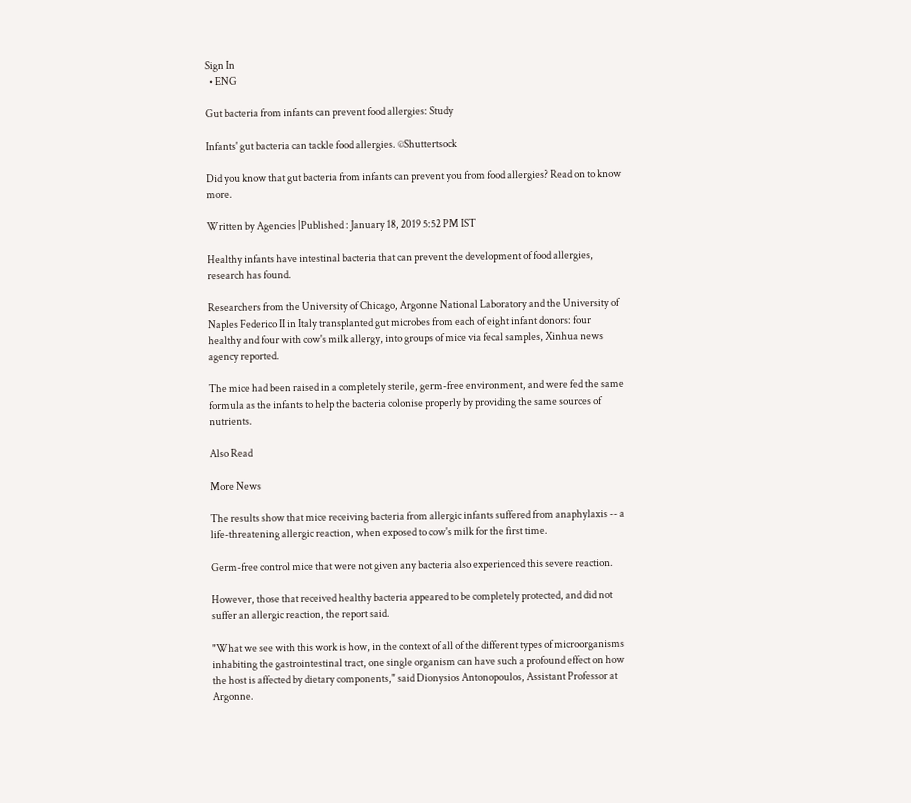Sign In
  • ENG

Gut bacteria from infants can prevent food allergies: Study

Infants' gut bacteria can tackle food allergies. ©Shuttertsock

Did you know that gut bacteria from infants can prevent you from food allergies? Read on to know more.

Written by Agencies |Published : January 18, 2019 5:52 PM IST

Healthy infants have intestinal bacteria that can prevent the development of food allergies, research has found.

Researchers from the University of Chicago, Argonne National Laboratory and the University of Naples Federico II in Italy transplanted gut microbes from each of eight infant donors: four healthy and four with cow's milk allergy, into groups of mice via fecal samples, Xinhua news agency reported.

The mice had been raised in a completely sterile, germ-free environment, and were fed the same formula as the infants to help the bacteria colonise properly by providing the same sources of nutrients.

Also Read

More News

The results show that mice receiving bacteria from allergic infants suffered from anaphylaxis -- a life-threatening allergic reaction, when exposed to cow's milk for the first time.

Germ-free control mice that were not given any bacteria also experienced this severe reaction.

However, those that received healthy bacteria appeared to be completely protected, and did not suffer an allergic reaction, the report said.

"What we see with this work is how, in the context of all of the different types of microorganisms inhabiting the gastrointestinal tract, one single organism can have such a profound effect on how the host is affected by dietary components," said Dionysios Antonopoulos, Assistant Professor at Argonne.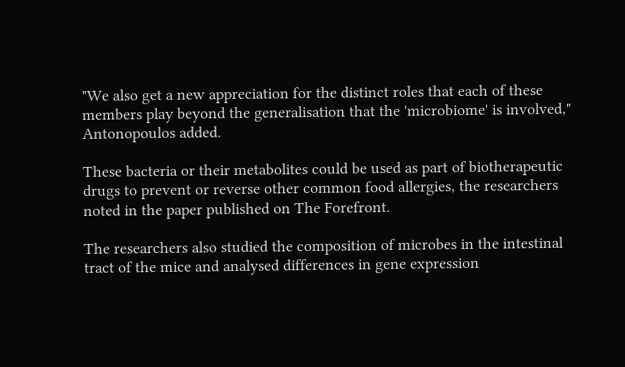"We also get a new appreciation for the distinct roles that each of these members play beyond the generalisation that the 'microbiome' is involved," Antonopoulos added.

These bacteria or their metabolites could be used as part of biotherapeutic drugs to prevent or reverse other common food allergies, the researchers noted in the paper published on The Forefront.

The researchers also studied the composition of microbes in the intestinal tract of the mice and analysed differences in gene expression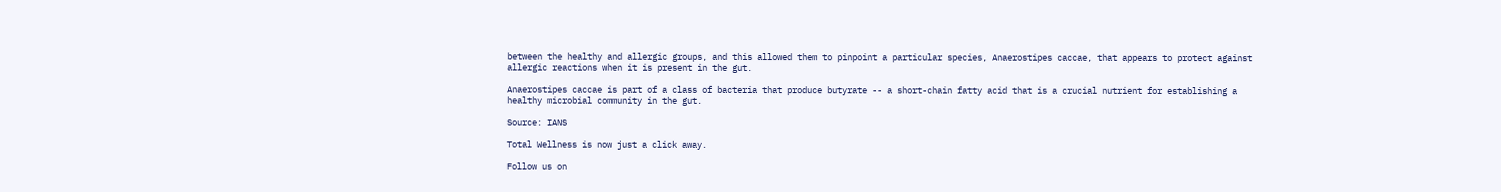between the healthy and allergic groups, and this allowed them to pinpoint a particular species, Anaerostipes caccae, that appears to protect against allergic reactions when it is present in the gut.

Anaerostipes caccae is part of a class of bacteria that produce butyrate -- a short-chain fatty acid that is a crucial nutrient for establishing a healthy microbial community in the gut.

Source: IANS

Total Wellness is now just a click away.

Follow us on